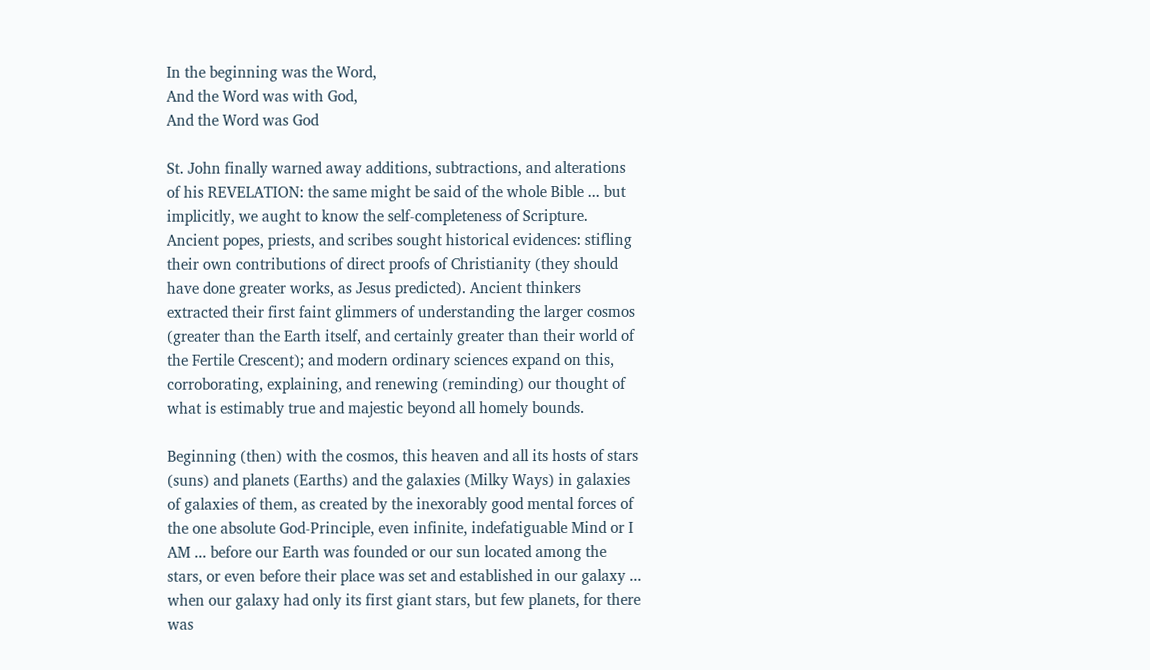In the beginning was the Word,
And the Word was with God,
And the Word was God

St. John finally warned away additions, subtractions, and alterations of his REVELATION: the same might be said of the whole Bible ... but implicitly, we aught to know the self-completeness of Scripture. Ancient popes, priests, and scribes sought historical evidences: stifling their own contributions of direct proofs of Christianity (they should have done greater works, as Jesus predicted). Ancient thinkers extracted their first faint glimmers of understanding the larger cosmos (greater than the Earth itself, and certainly greater than their world of the Fertile Crescent); and modern ordinary sciences expand on this, corroborating, explaining, and renewing (reminding) our thought of what is estimably true and majestic beyond all homely bounds.

Beginning (then) with the cosmos, this heaven and all its hosts of stars (suns) and planets (Earths) and the galaxies (Milky Ways) in galaxies of galaxies of them, as created by the inexorably good mental forces of the one absolute God-Principle, even infinite, indefatiguable Mind or I AM ... before our Earth was founded or our sun located among the stars, or even before their place was set and established in our galaxy ... when our galaxy had only its first giant stars, but few planets, for there was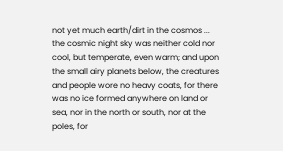not yet much earth/dirt in the cosmos ... the cosmic night sky was neither cold nor cool, but temperate, even warm; and upon the small airy planets below, the creatures and people wore no heavy coats, for there was no ice formed anywhere on land or sea, nor in the north or south, nor at the poles, for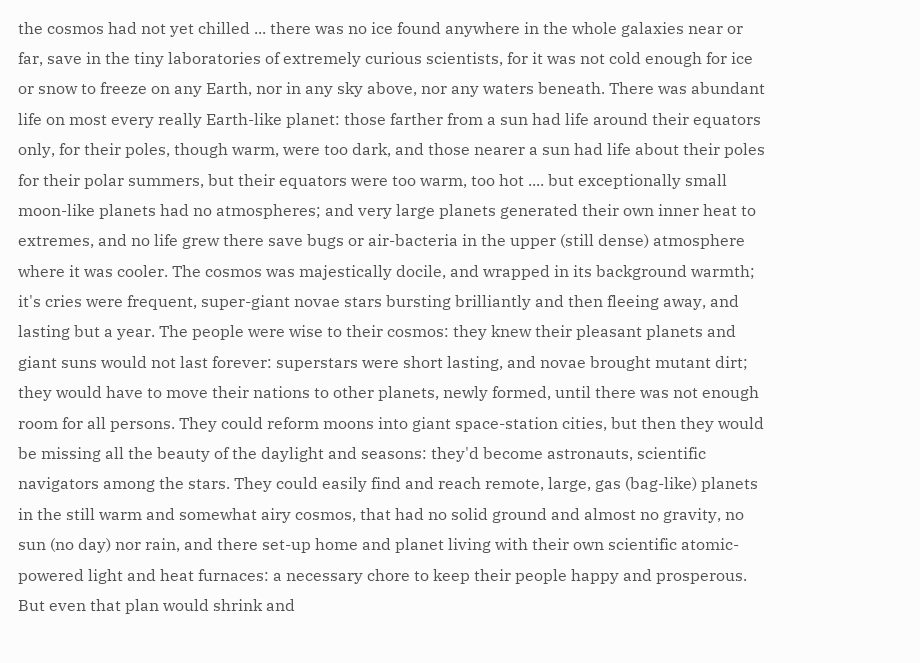the cosmos had not yet chilled ... there was no ice found anywhere in the whole galaxies near or far, save in the tiny laboratories of extremely curious scientists, for it was not cold enough for ice or snow to freeze on any Earth, nor in any sky above, nor any waters beneath. There was abundant life on most every really Earth-like planet: those farther from a sun had life around their equators only, for their poles, though warm, were too dark, and those nearer a sun had life about their poles for their polar summers, but their equators were too warm, too hot .... but exceptionally small moon-like planets had no atmospheres; and very large planets generated their own inner heat to extremes, and no life grew there save bugs or air-bacteria in the upper (still dense) atmosphere where it was cooler. The cosmos was majestically docile, and wrapped in its background warmth; it's cries were frequent, super-giant novae stars bursting brilliantly and then fleeing away, and lasting but a year. The people were wise to their cosmos: they knew their pleasant planets and giant suns would not last forever: superstars were short lasting, and novae brought mutant dirt; they would have to move their nations to other planets, newly formed, until there was not enough room for all persons. They could reform moons into giant space-station cities, but then they would be missing all the beauty of the daylight and seasons: they'd become astronauts, scientific navigators among the stars. They could easily find and reach remote, large, gas (bag-like) planets in the still warm and somewhat airy cosmos, that had no solid ground and almost no gravity, no sun (no day) nor rain, and there set-up home and planet living with their own scientific atomic-powered light and heat furnaces: a necessary chore to keep their people happy and prosperous. But even that plan would shrink and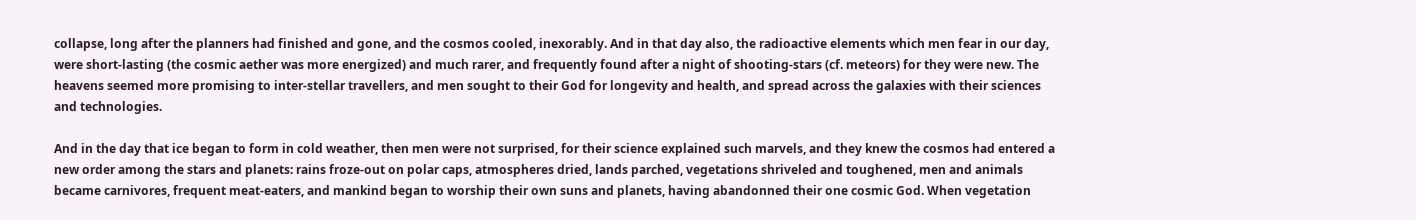collapse, long after the planners had finished and gone, and the cosmos cooled, inexorably. And in that day also, the radioactive elements which men fear in our day, were short-lasting (the cosmic aether was more energized) and much rarer, and frequently found after a night of shooting-stars (cf. meteors) for they were new. The heavens seemed more promising to inter-stellar travellers, and men sought to their God for longevity and health, and spread across the galaxies with their sciences and technologies.

And in the day that ice began to form in cold weather, then men were not surprised, for their science explained such marvels, and they knew the cosmos had entered a new order among the stars and planets: rains froze-out on polar caps, atmospheres dried, lands parched, vegetations shriveled and toughened, men and animals became carnivores, frequent meat-eaters, and mankind began to worship their own suns and planets, having abandonned their one cosmic God. When vegetation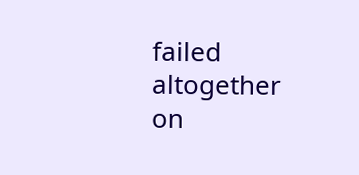failed altogether on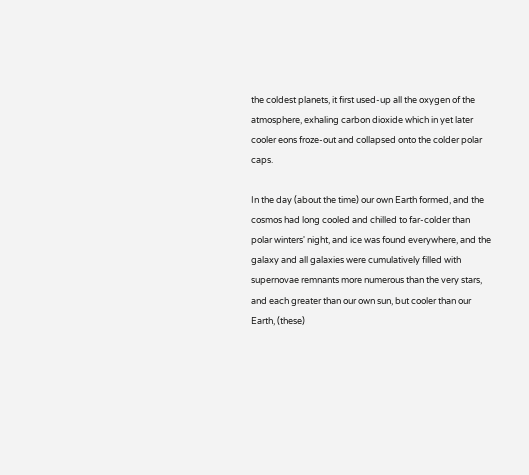the coldest planets, it first used-up all the oxygen of the atmosphere, exhaling carbon dioxide which in yet later cooler eons froze-out and collapsed onto the colder polar caps.

In the day (about the time) our own Earth formed, and the cosmos had long cooled and chilled to far-colder than polar winters' night, and ice was found everywhere, and the galaxy and all galaxies were cumulatively filled with supernovae remnants more numerous than the very stars, and each greater than our own sun, but cooler than our Earth, (these)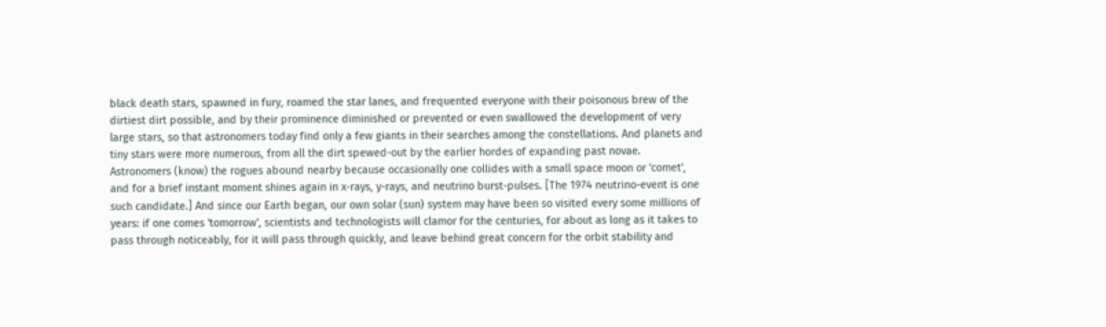black death stars, spawned in fury, roamed the star lanes, and frequented everyone with their poisonous brew of the dirtiest dirt possible, and by their prominence diminished or prevented or even swallowed the development of very large stars, so that astronomers today find only a few giants in their searches among the constellations. And planets and tiny stars were more numerous, from all the dirt spewed-out by the earlier hordes of expanding past novae. Astronomers (know) the rogues abound nearby because occasionally one collides with a small space moon or 'comet', and for a brief instant moment shines again in x-rays, y-rays, and neutrino burst-pulses. [The 1974 neutrino-event is one such candidate.] And since our Earth began, our own solar (sun) system may have been so visited every some millions of years: if one comes 'tomorrow', scientists and technologists will clamor for the centuries, for about as long as it takes to pass through noticeably, for it will pass through quickly, and leave behind great concern for the orbit stability and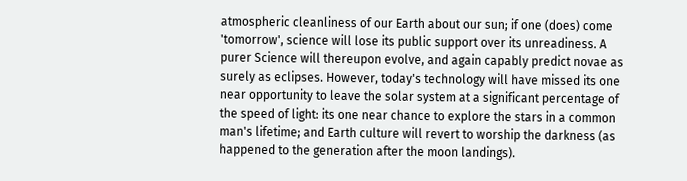atmospheric cleanliness of our Earth about our sun; if one (does) come 'tomorrow', science will lose its public support over its unreadiness. A purer Science will thereupon evolve, and again capably predict novae as surely as eclipses. However, today's technology will have missed its one near opportunity to leave the solar system at a significant percentage of the speed of light: its one near chance to explore the stars in a common man's lifetime; and Earth culture will revert to worship the darkness (as happened to the generation after the moon landings).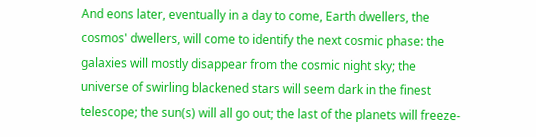And eons later, eventually in a day to come, Earth dwellers, the cosmos' dwellers, will come to identify the next cosmic phase: the galaxies will mostly disappear from the cosmic night sky; the universe of swirling blackened stars will seem dark in the finest telescope; the sun(s) will all go out; the last of the planets will freeze-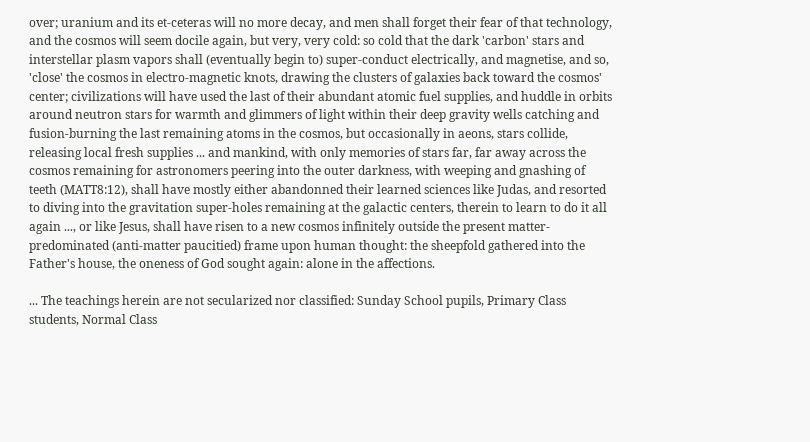over; uranium and its et-ceteras will no more decay, and men shall forget their fear of that technology, and the cosmos will seem docile again, but very, very cold: so cold that the dark 'carbon' stars and interstellar plasm vapors shall (eventually begin to) super-conduct electrically, and magnetise, and so, 'close' the cosmos in electro-magnetic knots, drawing the clusters of galaxies back toward the cosmos' center; civilizations will have used the last of their abundant atomic fuel supplies, and huddle in orbits around neutron stars for warmth and glimmers of light within their deep gravity wells catching and fusion-burning the last remaining atoms in the cosmos, but occasionally in aeons, stars collide, releasing local fresh supplies ... and mankind, with only memories of stars far, far away across the cosmos remaining for astronomers peering into the outer darkness, with weeping and gnashing of teeth (MATT8:12), shall have mostly either abandonned their learned sciences like Judas, and resorted to diving into the gravitation super-holes remaining at the galactic centers, therein to learn to do it all again ..., or like Jesus, shall have risen to a new cosmos infinitely outside the present matter-predominated (anti-matter paucitied) frame upon human thought: the sheepfold gathered into the Father's house, the oneness of God sought again: alone in the affections.

... The teachings herein are not secularized nor classified: Sunday School pupils, Primary Class students, Normal Class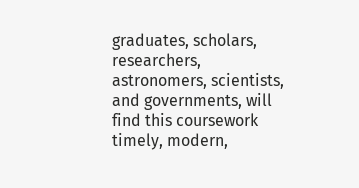graduates, scholars, researchers, astronomers, scientists, and governments, will find this coursework timely, modern,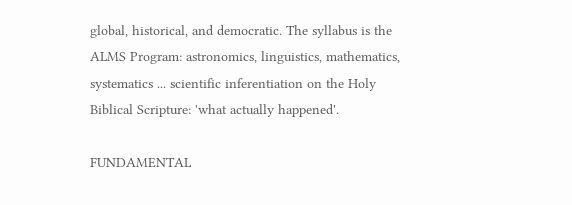global, historical, and democratic. The syllabus is the ALMS Program: astronomics, linguistics, mathematics, systematics ... scientific inferentiation on the Holy Biblical Scripture: 'what actually happened'.

FUNDAMENTAL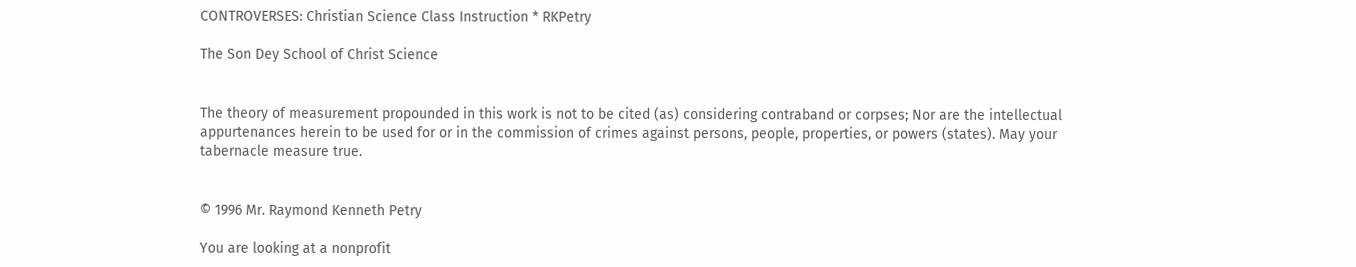CONTROVERSES: Christian Science Class Instruction * RKPetry

The Son Dey School of Christ Science


The theory of measurement propounded in this work is not to be cited (as) considering contraband or corpses; Nor are the intellectual appurtenances herein to be used for or in the commission of crimes against persons, people, properties, or powers (states). May your tabernacle measure true.


© 1996 Mr. Raymond Kenneth Petry

You are looking at a nonprofit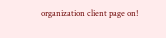organization client page on!